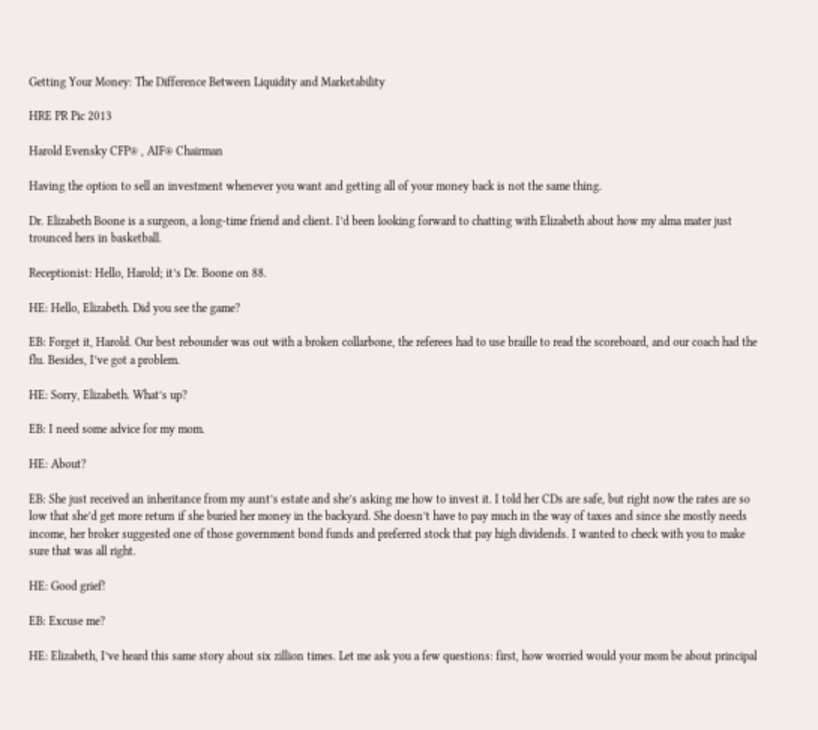Getting Your Money: The Difference Between Liquidity and Marketability

HRE PR Pic 2013

Harold Evensky CFP® , AIF® Chairman

Having the option to sell an investment whenever you want and getting all of your money back is not the same thing.

Dr. Elizabeth Boone is a surgeon, a long-time friend and client. I’d been looking forward to chatting with Elizabeth about how my alma mater just trounced hers in basketball.

Receptionist: Hello, Harold; it’s Dr. Boone on 88.

HE: Hello, Elizabeth. Did you see the game?

EB: Forget it, Harold. Our best rebounder was out with a broken collarbone, the referees had to use braille to read the scoreboard, and our coach had the flu. Besides, I’ve got a problem.

HE: Sorry, Elizabeth. What’s up?

EB: I need some advice for my mom.

HE: About?

EB: She just received an inheritance from my aunt’s estate and she’s asking me how to invest it. I told her CDs are safe, but right now the rates are so low that she’d get more return if she buried her money in the backyard. She doesn’t have to pay much in the way of taxes and since she mostly needs income, her broker suggested one of those government bond funds and preferred stock that pay high dividends. I wanted to check with you to make sure that was all right.

HE: Good grief!

EB: Excuse me?

HE: Elizabeth, I’ve heard this same story about six zillion times. Let me ask you a few questions: first, how worried would your mom be about principal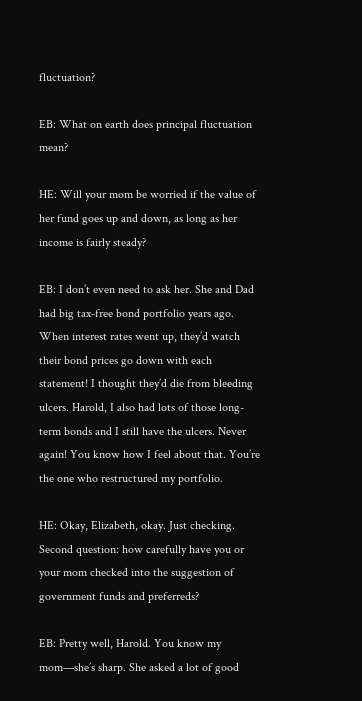fluctuation?

EB: What on earth does principal fluctuation mean?

HE: Will your mom be worried if the value of her fund goes up and down, as long as her income is fairly steady?

EB: I don’t even need to ask her. She and Dad had big tax-free bond portfolio years ago. When interest rates went up, they’d watch their bond prices go down with each statement! I thought they’d die from bleeding ulcers. Harold, I also had lots of those long-term bonds and I still have the ulcers. Never again! You know how I feel about that. You’re the one who restructured my portfolio.

HE: Okay, Elizabeth, okay. Just checking. Second question: how carefully have you or your mom checked into the suggestion of government funds and preferreds?

EB: Pretty well, Harold. You know my mom—she’s sharp. She asked a lot of good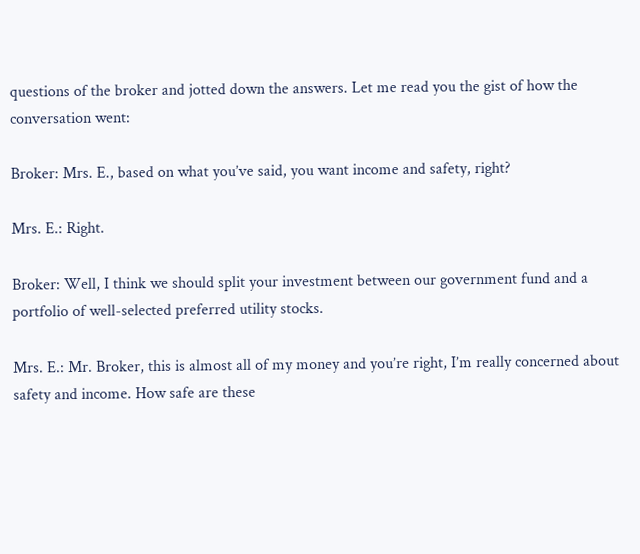questions of the broker and jotted down the answers. Let me read you the gist of how the conversation went:

Broker: Mrs. E., based on what you’ve said, you want income and safety, right?

Mrs. E.: Right.

Broker: Well, I think we should split your investment between our government fund and a portfolio of well-selected preferred utility stocks.

Mrs. E.: Mr. Broker, this is almost all of my money and you’re right, I’m really concerned about safety and income. How safe are these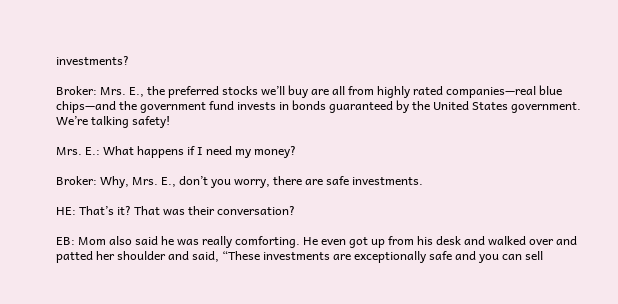investments?

Broker: Mrs. E., the preferred stocks we’ll buy are all from highly rated companies—real blue chips—and the government fund invests in bonds guaranteed by the United States government. We’re talking safety!

Mrs. E.: What happens if I need my money?

Broker: Why, Mrs. E., don’t you worry, there are safe investments.

HE: That’s it? That was their conversation?

EB: Mom also said he was really comforting. He even got up from his desk and walked over and patted her shoulder and said, “These investments are exceptionally safe and you can sell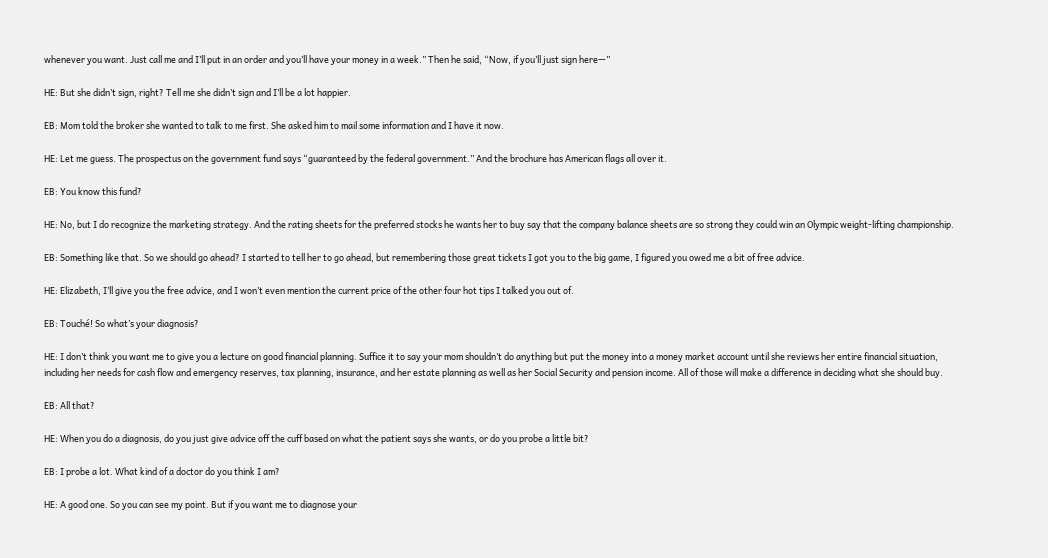whenever you want. Just call me and I’ll put in an order and you’ll have your money in a week.” Then he said, “Now, if you’ll just sign here—”

HE: But she didn’t sign, right? Tell me she didn’t sign and I’ll be a lot happier.

EB: Mom told the broker she wanted to talk to me first. She asked him to mail some information and I have it now.

HE: Let me guess. The prospectus on the government fund says “guaranteed by the federal government.” And the brochure has American flags all over it.

EB: You know this fund?

HE: No, but I do recognize the marketing strategy. And the rating sheets for the preferred stocks he wants her to buy say that the company balance sheets are so strong they could win an Olympic weight-lifting championship.

EB: Something like that. So we should go ahead? I started to tell her to go ahead, but remembering those great tickets I got you to the big game, I figured you owed me a bit of free advice.

HE: Elizabeth, I’ll give you the free advice, and I won’t even mention the current price of the other four hot tips I talked you out of.

EB: Touché! So what’s your diagnosis?

HE: I don’t think you want me to give you a lecture on good financial planning. Suffice it to say your mom shouldn’t do anything but put the money into a money market account until she reviews her entire financial situation, including her needs for cash flow and emergency reserves, tax planning, insurance, and her estate planning as well as her Social Security and pension income. All of those will make a difference in deciding what she should buy.

EB: All that?

HE: When you do a diagnosis, do you just give advice off the cuff based on what the patient says she wants, or do you probe a little bit?

EB: I probe a lot. What kind of a doctor do you think I am?

HE: A good one. So you can see my point. But if you want me to diagnose your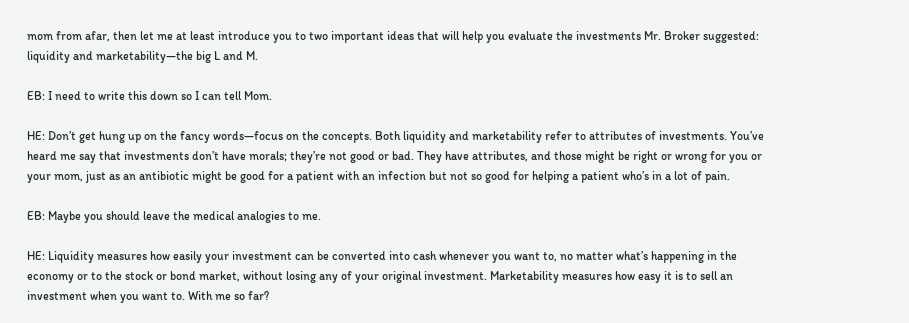mom from afar, then let me at least introduce you to two important ideas that will help you evaluate the investments Mr. Broker suggested: liquidity and marketability—the big L and M.

EB: I need to write this down so I can tell Mom.

HE: Don’t get hung up on the fancy words—focus on the concepts. Both liquidity and marketability refer to attributes of investments. You’ve heard me say that investments don’t have morals; they’re not good or bad. They have attributes, and those might be right or wrong for you or your mom, just as an antibiotic might be good for a patient with an infection but not so good for helping a patient who’s in a lot of pain.

EB: Maybe you should leave the medical analogies to me.

HE: Liquidity measures how easily your investment can be converted into cash whenever you want to, no matter what’s happening in the economy or to the stock or bond market, without losing any of your original investment. Marketability measures how easy it is to sell an investment when you want to. With me so far?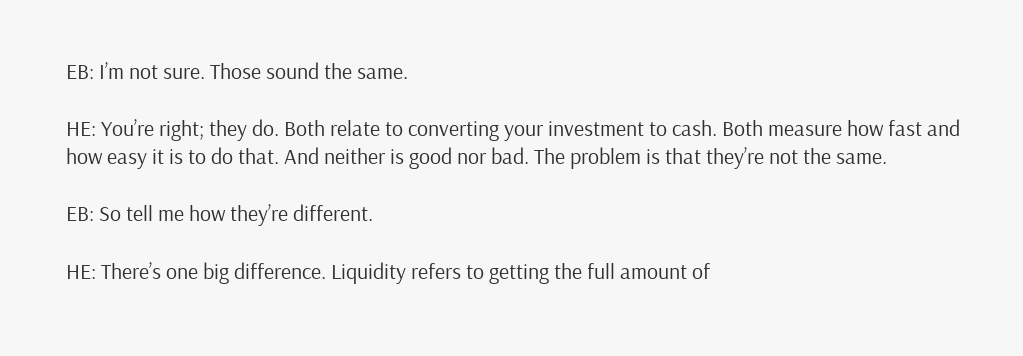EB: I’m not sure. Those sound the same.

HE: You’re right; they do. Both relate to converting your investment to cash. Both measure how fast and how easy it is to do that. And neither is good nor bad. The problem is that they’re not the same.

EB: So tell me how they’re different.

HE: There’s one big difference. Liquidity refers to getting the full amount of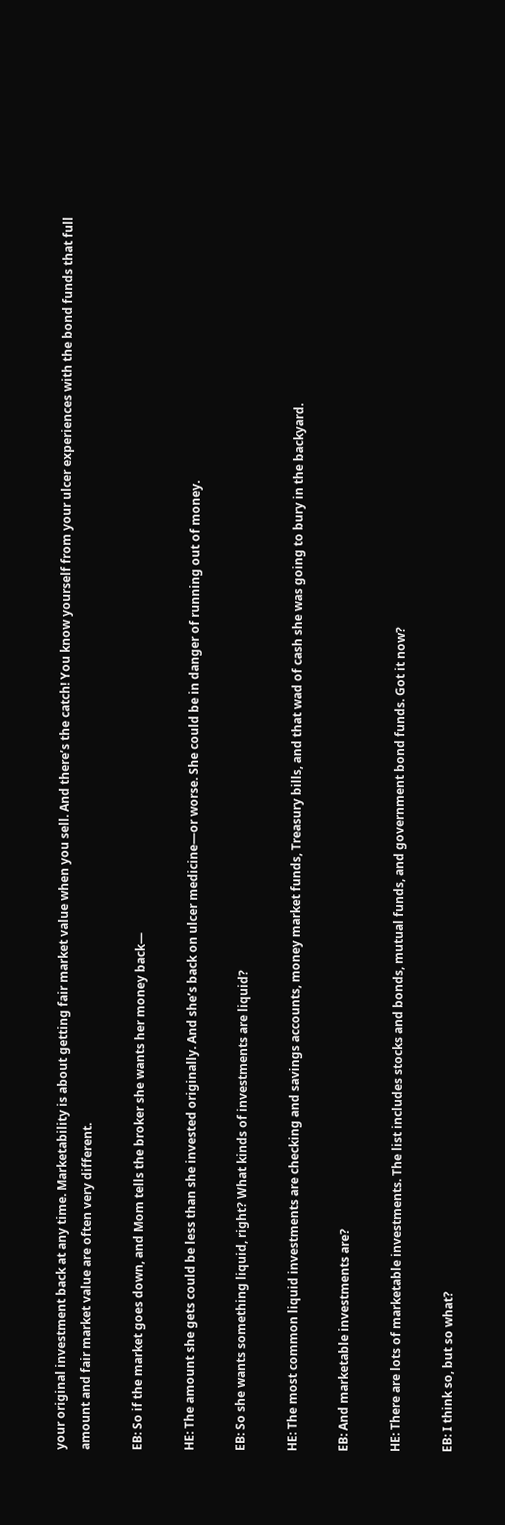your original investment back at any time. Marketability is about getting fair market value when you sell. And there’s the catch! You know yourself from your ulcer experiences with the bond funds that full amount and fair market value are often very different.

EB: So if the market goes down, and Mom tells the broker she wants her money back—

HE: The amount she gets could be less than she invested originally. And she’s back on ulcer medicine—or worse. She could be in danger of running out of money.

EB: So she wants something liquid, right? What kinds of investments are liquid?

HE: The most common liquid investments are checking and savings accounts, money market funds, Treasury bills, and that wad of cash she was going to bury in the backyard.

EB: And marketable investments are?

HE: There are lots of marketable investments. The list includes stocks and bonds, mutual funds, and government bond funds. Got it now?

EB: I think so, but so what?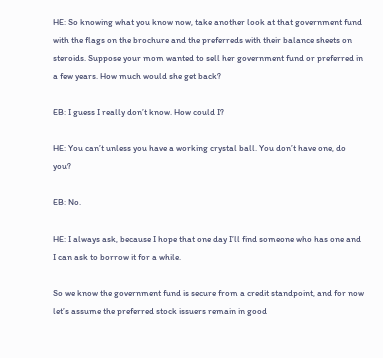HE: So knowing what you know now, take another look at that government fund with the flags on the brochure and the preferreds with their balance sheets on steroids. Suppose your mom wanted to sell her government fund or preferred in a few years. How much would she get back?

EB: I guess I really don’t know. How could I?

HE: You can’t unless you have a working crystal ball. You don’t have one, do you?

EB: No.

HE: I always ask, because I hope that one day I’ll find someone who has one and I can ask to borrow it for a while.

So we know the government fund is secure from a credit standpoint, and for now let’s assume the preferred stock issuers remain in good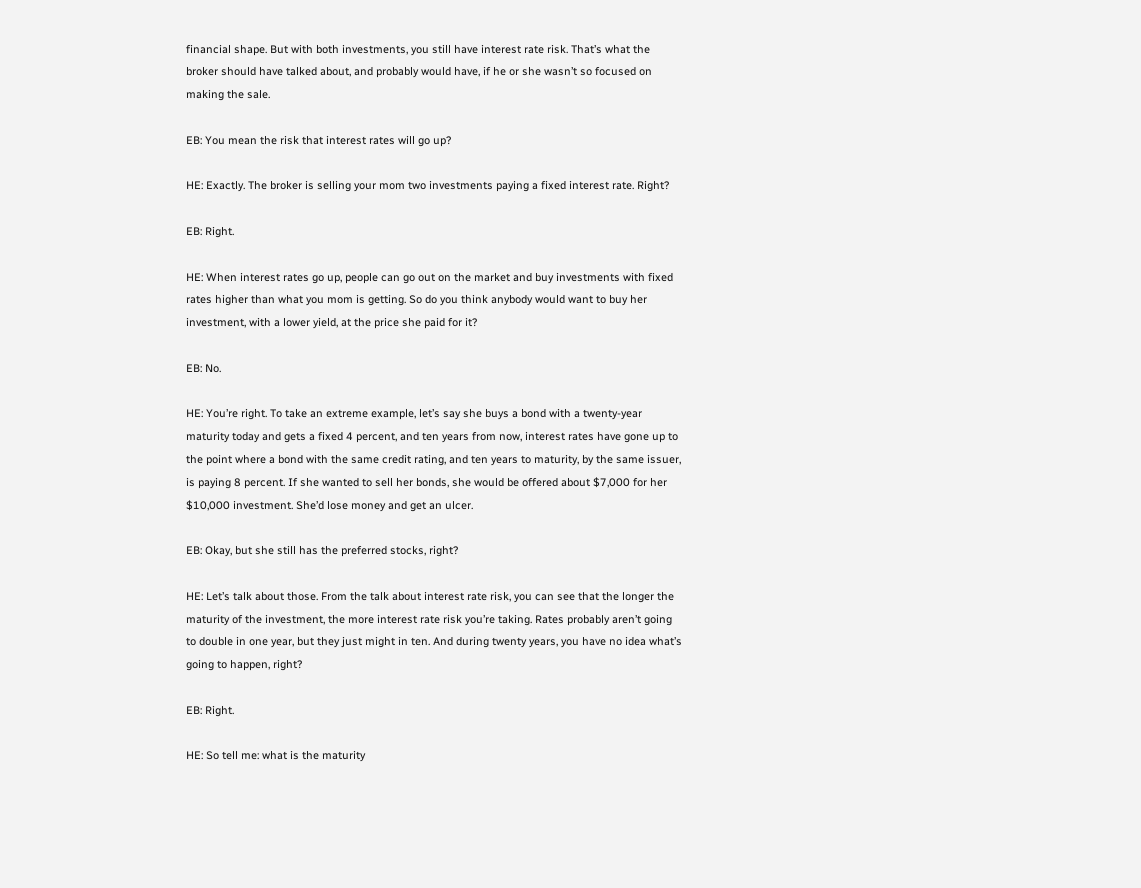financial shape. But with both investments, you still have interest rate risk. That’s what the broker should have talked about, and probably would have, if he or she wasn’t so focused on making the sale.

EB: You mean the risk that interest rates will go up?

HE: Exactly. The broker is selling your mom two investments paying a fixed interest rate. Right?

EB: Right.

HE: When interest rates go up, people can go out on the market and buy investments with fixed rates higher than what you mom is getting. So do you think anybody would want to buy her investment, with a lower yield, at the price she paid for it?

EB: No.

HE: You’re right. To take an extreme example, let’s say she buys a bond with a twenty-year maturity today and gets a fixed 4 percent, and ten years from now, interest rates have gone up to the point where a bond with the same credit rating, and ten years to maturity, by the same issuer, is paying 8 percent. If she wanted to sell her bonds, she would be offered about $7,000 for her $10,000 investment. She’d lose money and get an ulcer.

EB: Okay, but she still has the preferred stocks, right?

HE: Let’s talk about those. From the talk about interest rate risk, you can see that the longer the maturity of the investment, the more interest rate risk you’re taking. Rates probably aren’t going to double in one year, but they just might in ten. And during twenty years, you have no idea what’s going to happen, right?

EB: Right.

HE: So tell me: what is the maturity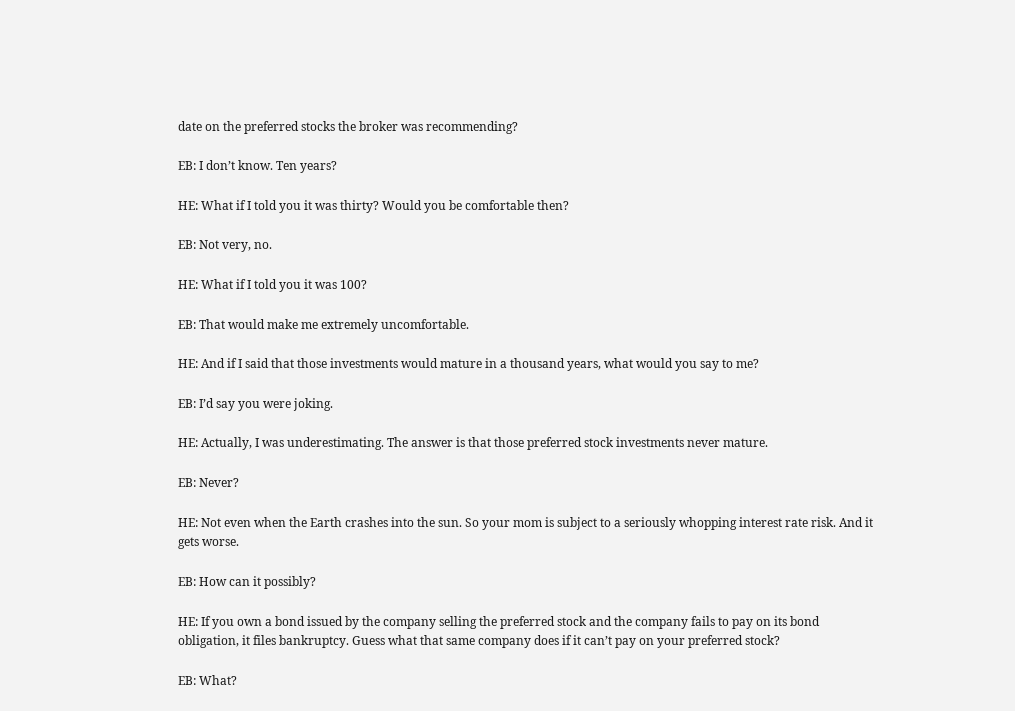date on the preferred stocks the broker was recommending?

EB: I don’t know. Ten years?

HE: What if I told you it was thirty? Would you be comfortable then?

EB: Not very, no.

HE: What if I told you it was 100?

EB: That would make me extremely uncomfortable.

HE: And if I said that those investments would mature in a thousand years, what would you say to me?

EB: I’d say you were joking.

HE: Actually, I was underestimating. The answer is that those preferred stock investments never mature.

EB: Never?

HE: Not even when the Earth crashes into the sun. So your mom is subject to a seriously whopping interest rate risk. And it gets worse.

EB: How can it possibly?

HE: If you own a bond issued by the company selling the preferred stock and the company fails to pay on its bond obligation, it files bankruptcy. Guess what that same company does if it can’t pay on your preferred stock?

EB: What?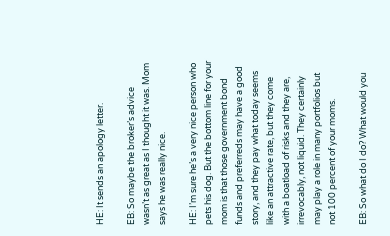HE: It sends an apology letter.

EB: So maybe the broker’s advice wasn’t as great as I thought it was. Mom says he was really nice.

HE: I’m sure he’s a very nice person who pets his dog. But the bottom line for your mom is that those government bond funds and preferreds may have a good story, and they pay what today seems like an attractive rate, but they come with a boatload of risks and they are, irrevocably, not liquid. They certainly may play a role in many portfolios but not 100 percent of your moms.

EB: So what do I do? What would you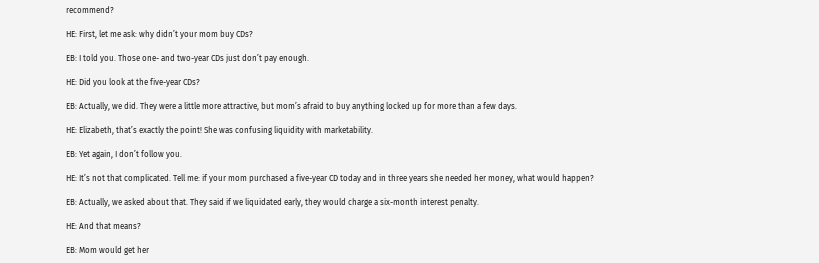recommend?

HE: First, let me ask: why didn’t your mom buy CDs?

EB: I told you. Those one- and two-year CDs just don’t pay enough.

HE: Did you look at the five-year CDs?

EB: Actually, we did. They were a little more attractive, but mom’s afraid to buy anything locked up for more than a few days.

HE: Elizabeth, that’s exactly the point! She was confusing liquidity with marketability.

EB: Yet again, I don’t follow you.

HE: It’s not that complicated. Tell me: if your mom purchased a five-year CD today and in three years she needed her money, what would happen?

EB: Actually, we asked about that. They said if we liquidated early, they would charge a six-month interest penalty.

HE: And that means?

EB: Mom would get her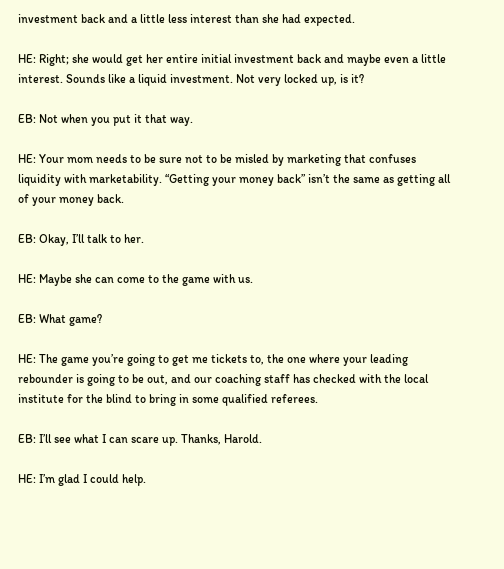investment back and a little less interest than she had expected.

HE: Right; she would get her entire initial investment back and maybe even a little interest. Sounds like a liquid investment. Not very locked up, is it?

EB: Not when you put it that way.

HE: Your mom needs to be sure not to be misled by marketing that confuses liquidity with marketability. “Getting your money back” isn’t the same as getting all of your money back.

EB: Okay, I’ll talk to her.

HE: Maybe she can come to the game with us.

EB: What game?

HE: The game you’re going to get me tickets to, the one where your leading rebounder is going to be out, and our coaching staff has checked with the local institute for the blind to bring in some qualified referees.

EB: I’ll see what I can scare up. Thanks, Harold.

HE: I’m glad I could help.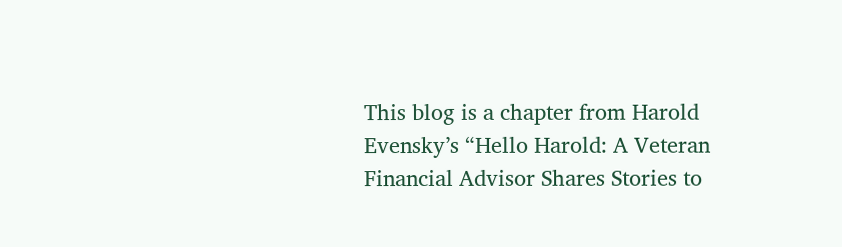This blog is a chapter from Harold Evensky’s “Hello Harold: A Veteran Financial Advisor Shares Stories to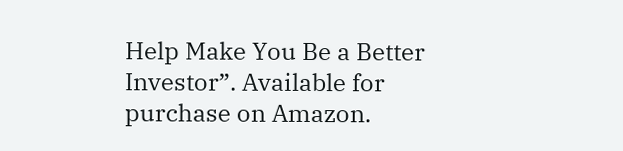Help Make You Be a Better Investor”. Available for purchase on Amazon.